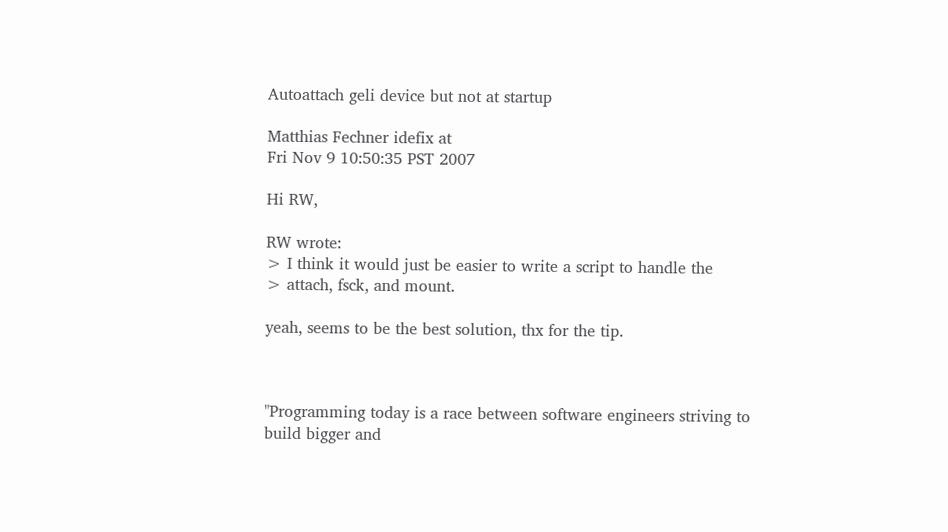Autoattach geli device but not at startup

Matthias Fechner idefix at
Fri Nov 9 10:50:35 PST 2007

Hi RW,

RW wrote:
> I think it would just be easier to write a script to handle the
> attach, fsck, and mount.

yeah, seems to be the best solution, thx for the tip.



"Programming today is a race between software engineers striving to
build bigger and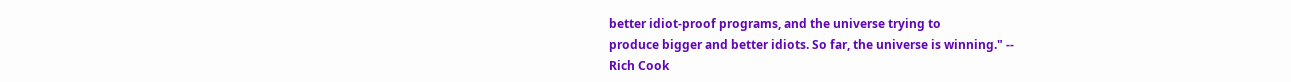better idiot-proof programs, and the universe trying to
produce bigger and better idiots. So far, the universe is winning." --
Rich Cook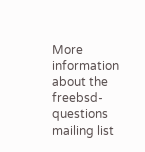More information about the freebsd-questions mailing list